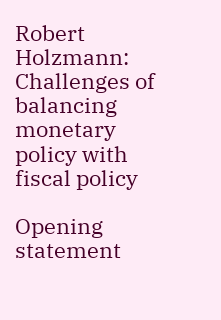Robert Holzmann: Challenges of balancing monetary policy with fiscal policy

Opening statement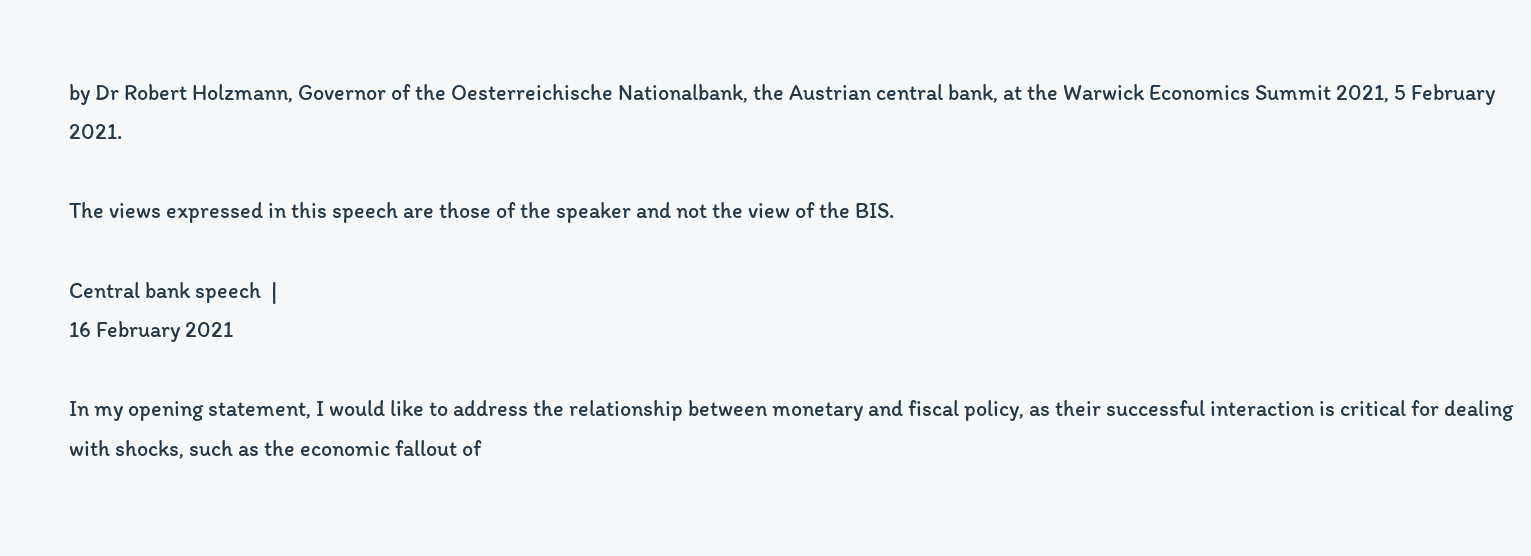by Dr Robert Holzmann, Governor of the Oesterreichische Nationalbank, the Austrian central bank, at the Warwick Economics Summit 2021, 5 February 2021.

The views expressed in this speech are those of the speaker and not the view of the BIS.

Central bank speech  |
16 February 2021

In my opening statement, I would like to address the relationship between monetary and fiscal policy, as their successful interaction is critical for dealing with shocks, such as the economic fallout of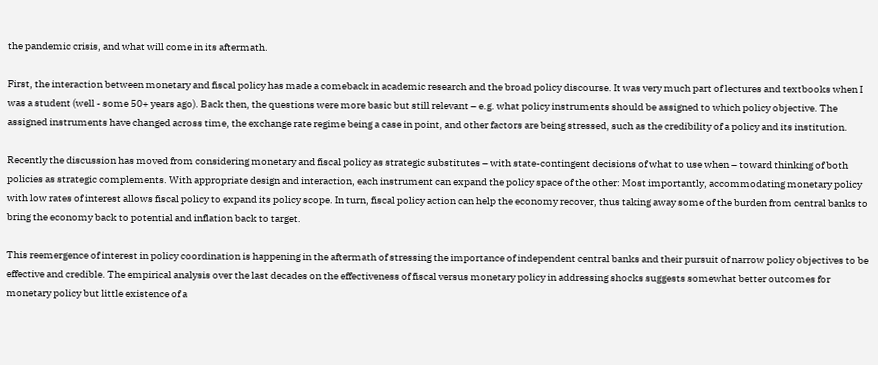the pandemic crisis, and what will come in its aftermath.

First, the interaction between monetary and fiscal policy has made a comeback in academic research and the broad policy discourse. It was very much part of lectures and textbooks when I was a student (well - some 50+ years ago). Back then, the questions were more basic but still relevant – e.g. what policy instruments should be assigned to which policy objective. The assigned instruments have changed across time, the exchange rate regime being a case in point, and other factors are being stressed, such as the credibility of a policy and its institution.

Recently the discussion has moved from considering monetary and fiscal policy as strategic substitutes – with state-contingent decisions of what to use when – toward thinking of both policies as strategic complements. With appropriate design and interaction, each instrument can expand the policy space of the other: Most importantly, accommodating monetary policy with low rates of interest allows fiscal policy to expand its policy scope. In turn, fiscal policy action can help the economy recover, thus taking away some of the burden from central banks to bring the economy back to potential and inflation back to target.

This reemergence of interest in policy coordination is happening in the aftermath of stressing the importance of independent central banks and their pursuit of narrow policy objectives to be effective and credible. The empirical analysis over the last decades on the effectiveness of fiscal versus monetary policy in addressing shocks suggests somewhat better outcomes for monetary policy but little existence of a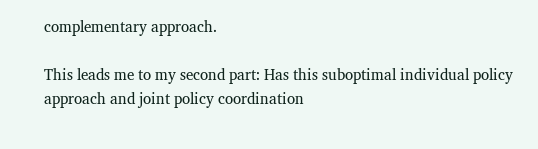complementary approach.

This leads me to my second part: Has this suboptimal individual policy approach and joint policy coordination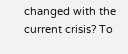changed with the current crisis? To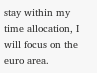stay within my time allocation, I will focus on the euro area.